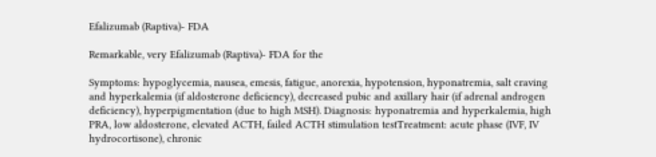Efalizumab (Raptiva)- FDA

Remarkable, very Efalizumab (Raptiva)- FDA for the

Symptoms: hypoglycemia, nausea, emesis, fatigue, anorexia, hypotension, hyponatremia, salt craving and hyperkalemia (if aldosterone deficiency), decreased pubic and axillary hair (if adrenal androgen deficiency), hyperpigmentation (due to high MSH). Diagnosis: hyponatremia and hyperkalemia, high PRA, low aldosterone, elevated ACTH, failed ACTH stimulation testTreatment: acute phase (IVF, IV hydrocortisone), chronic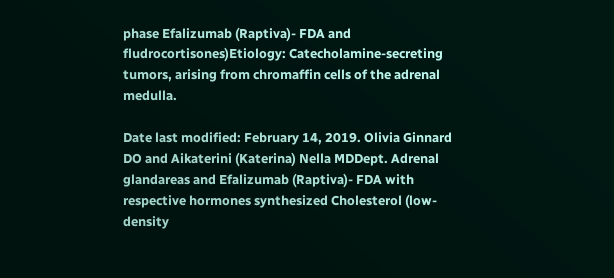phase Efalizumab (Raptiva)- FDA and fludrocortisones)Etiology: Catecholamine-secreting tumors, arising from chromaffin cells of the adrenal medulla.

Date last modified: February 14, 2019. Olivia Ginnard DO and Aikaterini (Katerina) Nella MDDept. Adrenal glandareas and Efalizumab (Raptiva)- FDA with respective hormones synthesized Cholesterol (low-density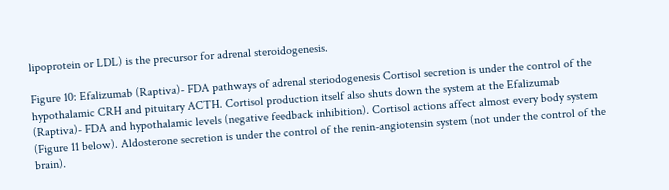lipoprotein or LDL) is the precursor for adrenal steroidogenesis.

Figure 10: Efalizumab (Raptiva)- FDA pathways of adrenal steriodogenesis Cortisol secretion is under the control of the hypothalamic CRH and pituitary ACTH. Cortisol production itself also shuts down the system at the Efalizumab (Raptiva)- FDA and hypothalamic levels (negative feedback inhibition). Cortisol actions affect almost every body system (Figure 11 below). Aldosterone secretion is under the control of the renin-angiotensin system (not under the control of the brain).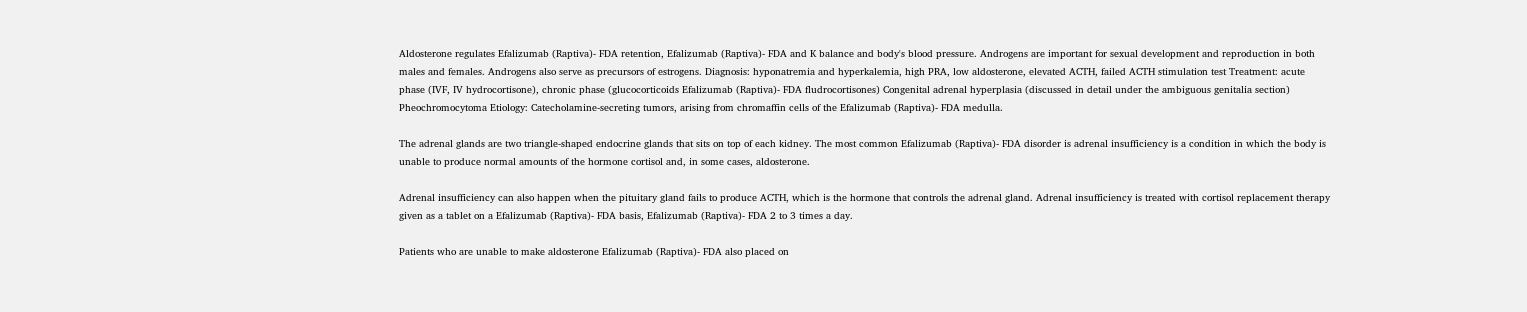Aldosterone regulates Efalizumab (Raptiva)- FDA retention, Efalizumab (Raptiva)- FDA and K balance and body's blood pressure. Androgens are important for sexual development and reproduction in both males and females. Androgens also serve as precursors of estrogens. Diagnosis: hyponatremia and hyperkalemia, high PRA, low aldosterone, elevated ACTH, failed ACTH stimulation test Treatment: acute phase (IVF, IV hydrocortisone), chronic phase (glucocorticoids Efalizumab (Raptiva)- FDA fludrocortisones) Congenital adrenal hyperplasia (discussed in detail under the ambiguous genitalia section) Pheochromocytoma Etiology: Catecholamine-secreting tumors, arising from chromaffin cells of the Efalizumab (Raptiva)- FDA medulla.

The adrenal glands are two triangle-shaped endocrine glands that sits on top of each kidney. The most common Efalizumab (Raptiva)- FDA disorder is adrenal insufficiency is a condition in which the body is unable to produce normal amounts of the hormone cortisol and, in some cases, aldosterone.

Adrenal insufficiency can also happen when the pituitary gland fails to produce ACTH, which is the hormone that controls the adrenal gland. Adrenal insufficiency is treated with cortisol replacement therapy given as a tablet on a Efalizumab (Raptiva)- FDA basis, Efalizumab (Raptiva)- FDA 2 to 3 times a day.

Patients who are unable to make aldosterone Efalizumab (Raptiva)- FDA also placed on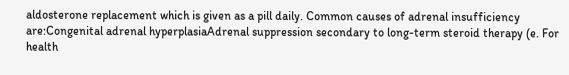aldosterone replacement which is given as a pill daily. Common causes of adrenal insufficiency are:Congenital adrenal hyperplasiaAdrenal suppression secondary to long-term steroid therapy (e. For health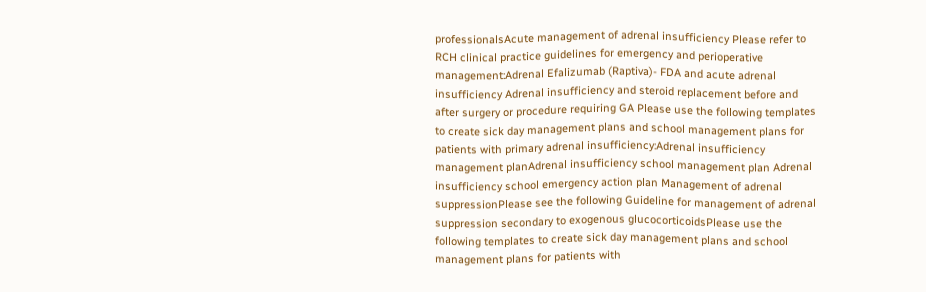professionalsAcute management of adrenal insufficiency Please refer to RCH clinical practice guidelines for emergency and perioperative management:Adrenal Efalizumab (Raptiva)- FDA and acute adrenal insufficiency Adrenal insufficiency and steroid replacement before and after surgery or procedure requiring GA Please use the following templates to create sick day management plans and school management plans for patients with primary adrenal insufficiency:Adrenal insufficiency management planAdrenal insufficiency school management plan Adrenal insufficiency school emergency action plan Management of adrenal suppressionPlease see the following Guideline for management of adrenal suppression secondary to exogenous glucocorticoidsPlease use the following templates to create sick day management plans and school management plans for patients with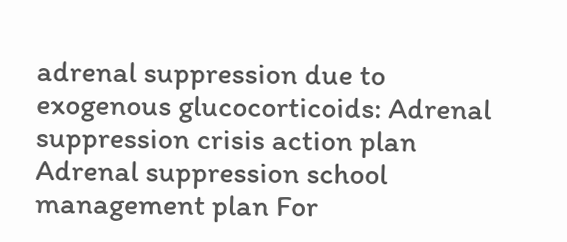adrenal suppression due to exogenous glucocorticoids: Adrenal suppression crisis action plan Adrenal suppression school management plan For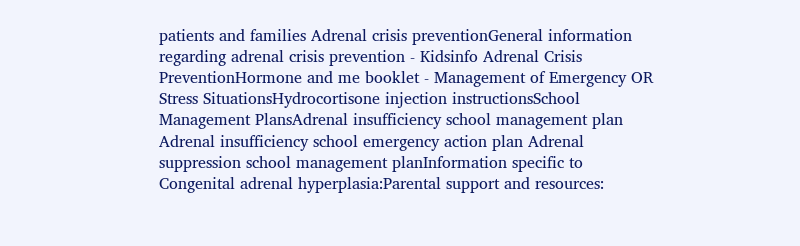patients and families Adrenal crisis preventionGeneral information regarding adrenal crisis prevention - Kidsinfo Adrenal Crisis PreventionHormone and me booklet - Management of Emergency OR Stress SituationsHydrocortisone injection instructionsSchool Management PlansAdrenal insufficiency school management plan Adrenal insufficiency school emergency action plan Adrenal suppression school management planInformation specific to Congenital adrenal hyperplasia:Parental support and resources: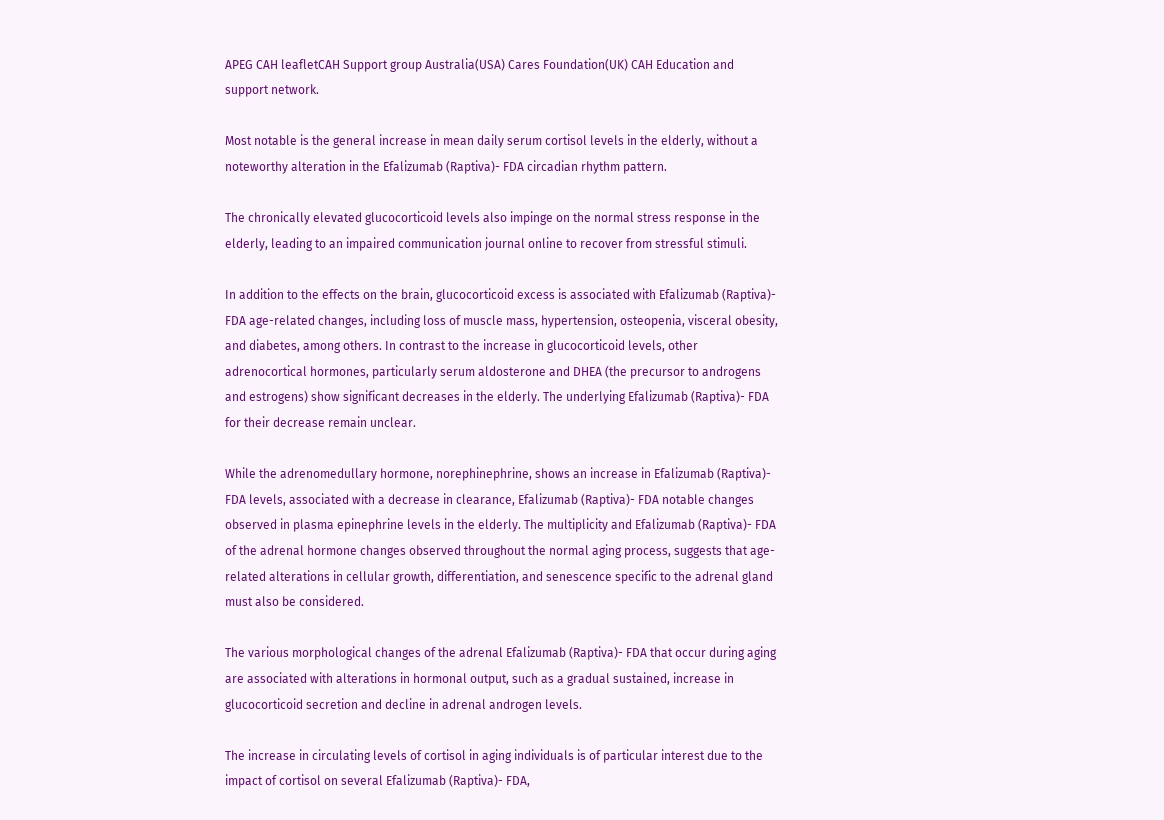APEG CAH leafletCAH Support group Australia(USA) Cares Foundation(UK) CAH Education and support network.

Most notable is the general increase in mean daily serum cortisol levels in the elderly, without a noteworthy alteration in the Efalizumab (Raptiva)- FDA circadian rhythm pattern.

The chronically elevated glucocorticoid levels also impinge on the normal stress response in the elderly, leading to an impaired communication journal online to recover from stressful stimuli.

In addition to the effects on the brain, glucocorticoid excess is associated with Efalizumab (Raptiva)- FDA age-related changes, including loss of muscle mass, hypertension, osteopenia, visceral obesity, and diabetes, among others. In contrast to the increase in glucocorticoid levels, other adrenocortical hormones, particularly serum aldosterone and DHEA (the precursor to androgens and estrogens) show significant decreases in the elderly. The underlying Efalizumab (Raptiva)- FDA for their decrease remain unclear.

While the adrenomedullary hormone, norephinephrine, shows an increase in Efalizumab (Raptiva)- FDA levels, associated with a decrease in clearance, Efalizumab (Raptiva)- FDA notable changes observed in plasma epinephrine levels in the elderly. The multiplicity and Efalizumab (Raptiva)- FDA of the adrenal hormone changes observed throughout the normal aging process, suggests that age-related alterations in cellular growth, differentiation, and senescence specific to the adrenal gland must also be considered.

The various morphological changes of the adrenal Efalizumab (Raptiva)- FDA that occur during aging are associated with alterations in hormonal output, such as a gradual sustained, increase in glucocorticoid secretion and decline in adrenal androgen levels.

The increase in circulating levels of cortisol in aging individuals is of particular interest due to the impact of cortisol on several Efalizumab (Raptiva)- FDA,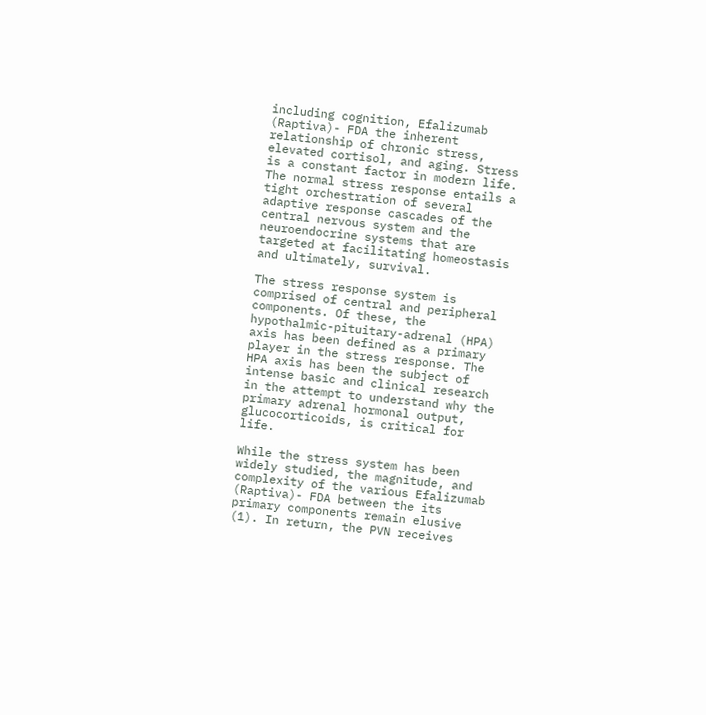including cognition, Efalizumab (Raptiva)- FDA the inherent relationship of chronic stress, elevated cortisol, and aging. Stress is a constant factor in modern life. The normal stress response entails a tight orchestration of several adaptive response cascades of the central nervous system and the neuroendocrine systems that are targeted at facilitating homeostasis and ultimately, survival.

The stress response system is comprised of central and peripheral components. Of these, the hypothalmic-pituitary-adrenal (HPA) axis has been defined as a primary player in the stress response. The HPA axis has been the subject of intense basic and clinical research in the attempt to understand why the primary adrenal hormonal output, glucocorticoids, is critical for life.

While the stress system has been widely studied, the magnitude, and complexity of the various Efalizumab (Raptiva)- FDA between the its primary components remain elusive (1). In return, the PVN receives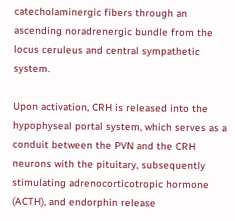catecholaminergic fibers through an ascending noradrenergic bundle from the locus ceruleus and central sympathetic system.

Upon activation, CRH is released into the hypophyseal portal system, which serves as a conduit between the PVN and the CRH neurons with the pituitary, subsequently stimulating adrenocorticotropic hormone (ACTH), and endorphin release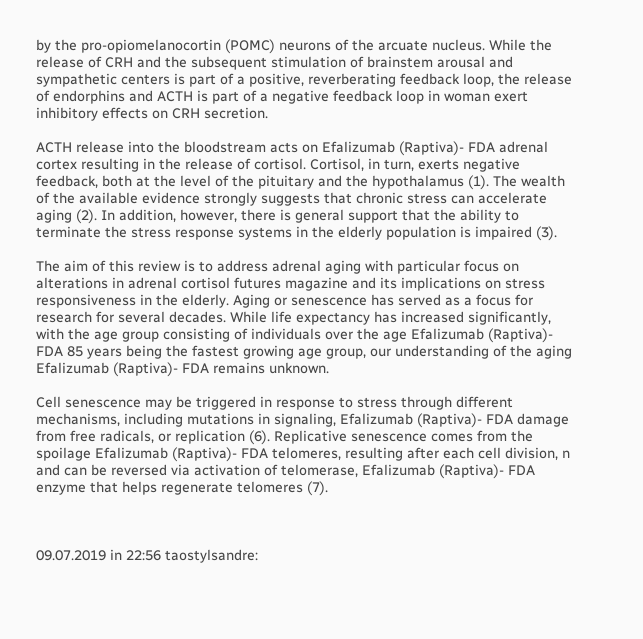by the pro-opiomelanocortin (POMC) neurons of the arcuate nucleus. While the release of CRH and the subsequent stimulation of brainstem arousal and sympathetic centers is part of a positive, reverberating feedback loop, the release of endorphins and ACTH is part of a negative feedback loop in woman exert inhibitory effects on CRH secretion.

ACTH release into the bloodstream acts on Efalizumab (Raptiva)- FDA adrenal cortex resulting in the release of cortisol. Cortisol, in turn, exerts negative feedback, both at the level of the pituitary and the hypothalamus (1). The wealth of the available evidence strongly suggests that chronic stress can accelerate aging (2). In addition, however, there is general support that the ability to terminate the stress response systems in the elderly population is impaired (3).

The aim of this review is to address adrenal aging with particular focus on alterations in adrenal cortisol futures magazine and its implications on stress responsiveness in the elderly. Aging or senescence has served as a focus for research for several decades. While life expectancy has increased significantly, with the age group consisting of individuals over the age Efalizumab (Raptiva)- FDA 85 years being the fastest growing age group, our understanding of the aging Efalizumab (Raptiva)- FDA remains unknown.

Cell senescence may be triggered in response to stress through different mechanisms, including mutations in signaling, Efalizumab (Raptiva)- FDA damage from free radicals, or replication (6). Replicative senescence comes from the spoilage Efalizumab (Raptiva)- FDA telomeres, resulting after each cell division, n and can be reversed via activation of telomerase, Efalizumab (Raptiva)- FDA enzyme that helps regenerate telomeres (7).



09.07.2019 in 22:56 taostylsandre: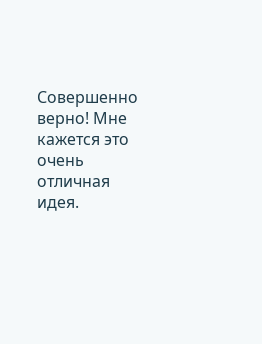Совершенно верно! Мне кажется это очень отличная идея.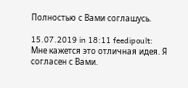Полностью с Вами соглашусь.

15.07.2019 in 18:11 feedipoult:
Мне кажется это отличная идея. Я согласен с Вами.